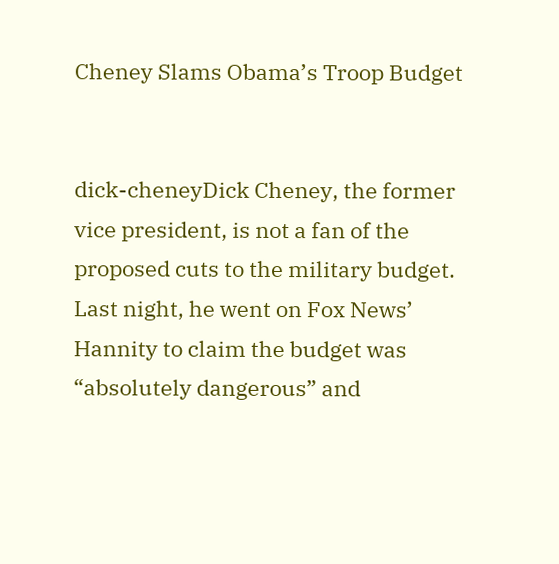Cheney Slams Obama’s Troop Budget


dick-cheneyDick Cheney, the former vice president, is not a fan of the proposed cuts to the military budget. Last night, he went on Fox News’ Hannity to claim the budget was “absolutely dangerous” and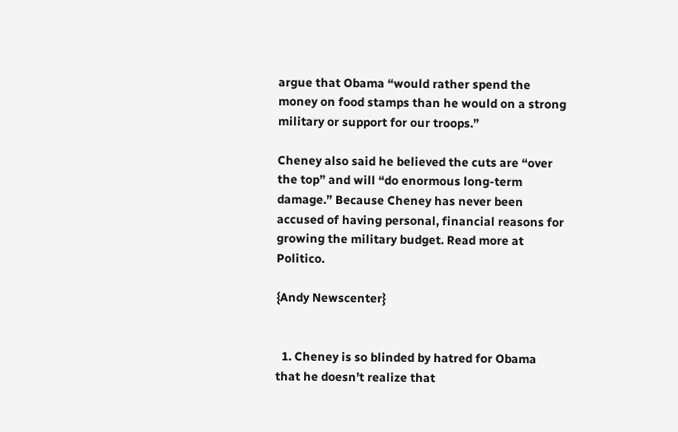argue that Obama “would rather spend the money on food stamps than he would on a strong military or support for our troops.”

Cheney also said he believed the cuts are “over the top” and will “do enormous long-term damage.” Because Cheney has never been accused of having personal, financial reasons for growing the military budget. Read more at Politico.

{Andy Newscenter}


  1. Cheney is so blinded by hatred for Obama that he doesn’t realize that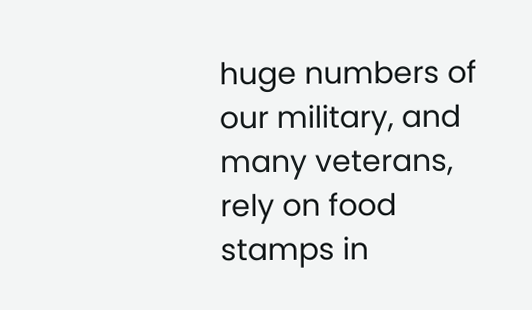huge numbers of our military, and many veterans, rely on food stamps in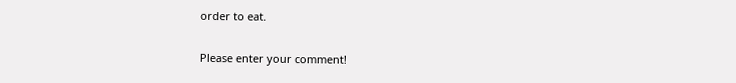order to eat.


Please enter your comment!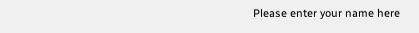Please enter your name here